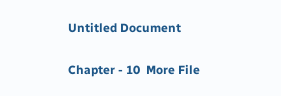Untitled Document

Chapter - 10  More File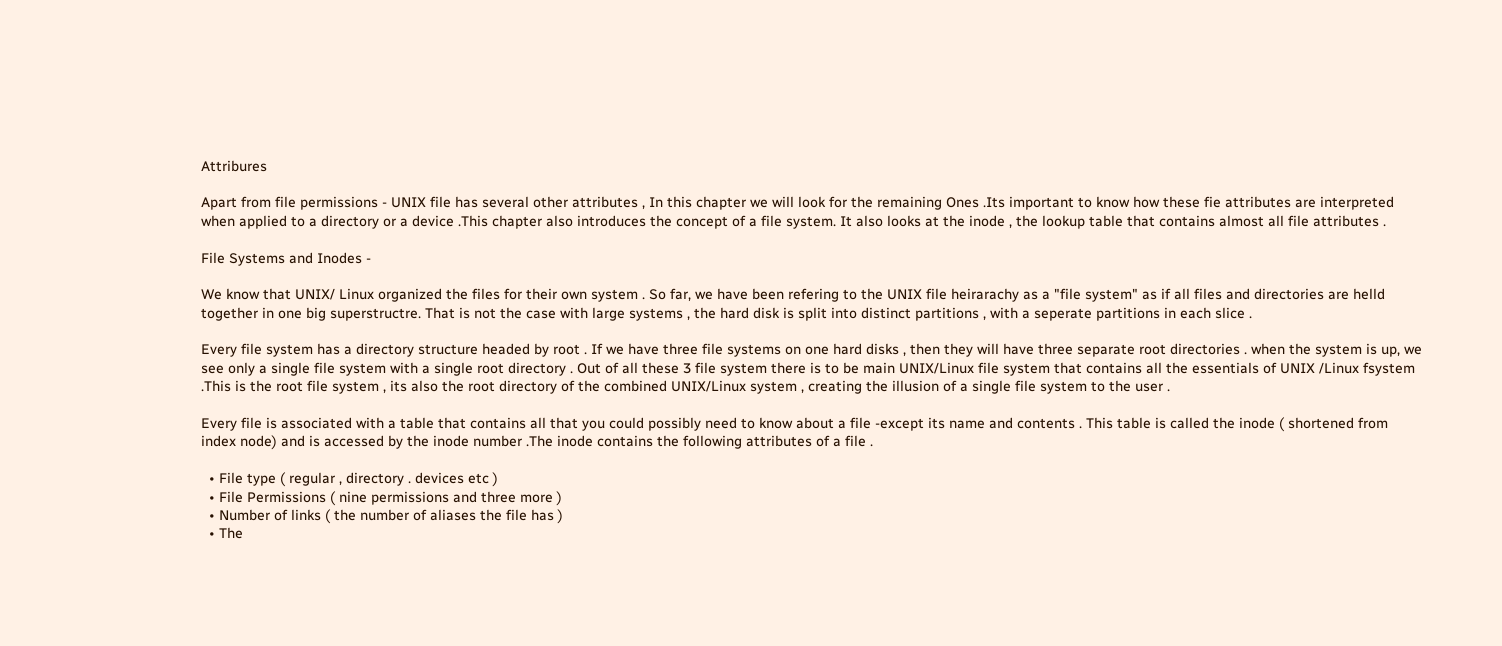Attribures

Apart from file permissions - UNIX file has several other attributes , In this chapter we will look for the remaining Ones .Its important to know how these fie attributes are interpreted when applied to a directory or a device .This chapter also introduces the concept of a file system. It also looks at the inode , the lookup table that contains almost all file attributes .

File Systems and Inodes -

We know that UNIX/ Linux organized the files for their own system . So far, we have been refering to the UNIX file heirarachy as a "file system" as if all files and directories are helld together in one big superstructre. That is not the case with large systems , the hard disk is split into distinct partitions , with a seperate partitions in each slice .

Every file system has a directory structure headed by root . If we have three file systems on one hard disks , then they will have three separate root directories . when the system is up, we see only a single file system with a single root directory . Out of all these 3 file system there is to be main UNIX/Linux file system that contains all the essentials of UNIX /Linux fsystem .This is the root file system , its also the root directory of the combined UNIX/Linux system , creating the illusion of a single file system to the user .

Every file is associated with a table that contains all that you could possibly need to know about a file -except its name and contents . This table is called the inode ( shortened from index node) and is accessed by the inode number .The inode contains the following attributes of a file .

  • File type ( regular , directory . devices etc )
  • File Permissions ( nine permissions and three more )
  • Number of links ( the number of aliases the file has )
  • The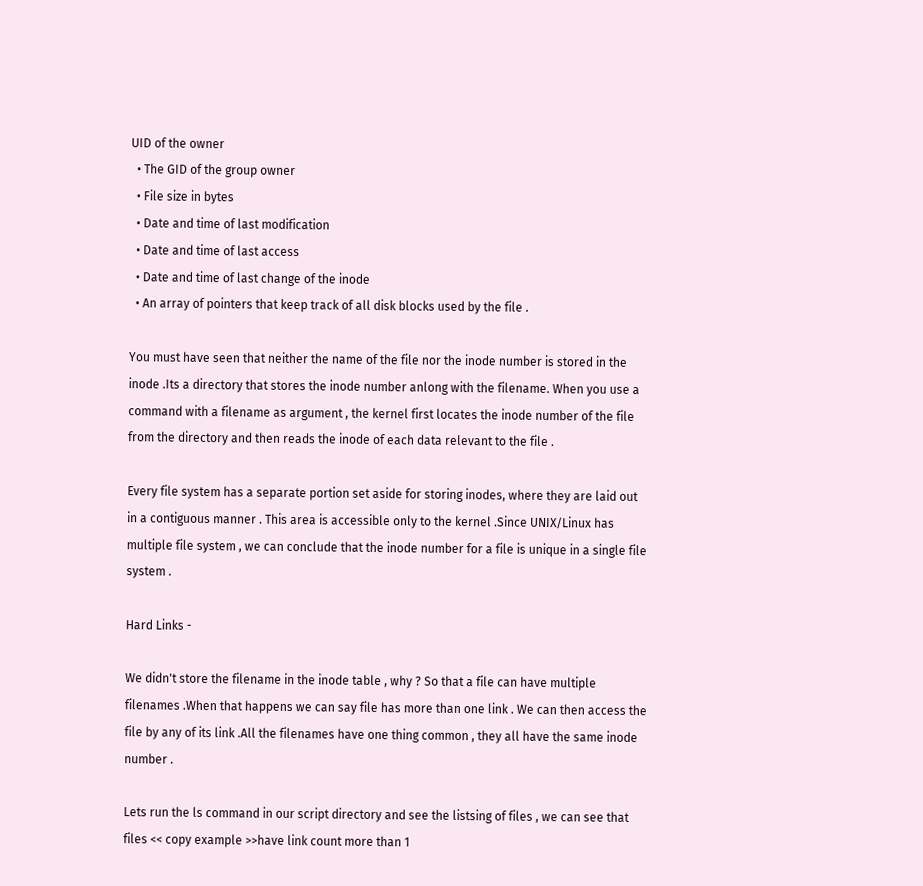UID of the owner
  • The GID of the group owner
  • File size in bytes
  • Date and time of last modification
  • Date and time of last access
  • Date and time of last change of the inode
  • An array of pointers that keep track of all disk blocks used by the file .

You must have seen that neither the name of the file nor the inode number is stored in the inode .Its a directory that stores the inode number anlong with the filename. When you use a command with a filename as argument , the kernel first locates the inode number of the file from the directory and then reads the inode of each data relevant to the file .

Every file system has a separate portion set aside for storing inodes, where they are laid out in a contiguous manner . This area is accessible only to the kernel .Since UNIX/Linux has multiple file system , we can conclude that the inode number for a file is unique in a single file system .

Hard Links -

We didn't store the filename in the inode table , why ? So that a file can have multiple filenames .When that happens we can say file has more than one link . We can then access the file by any of its link .All the filenames have one thing common , they all have the same inode number .

Lets run the ls command in our script directory and see the listsing of files , we can see that files << copy example >>have link count more than 1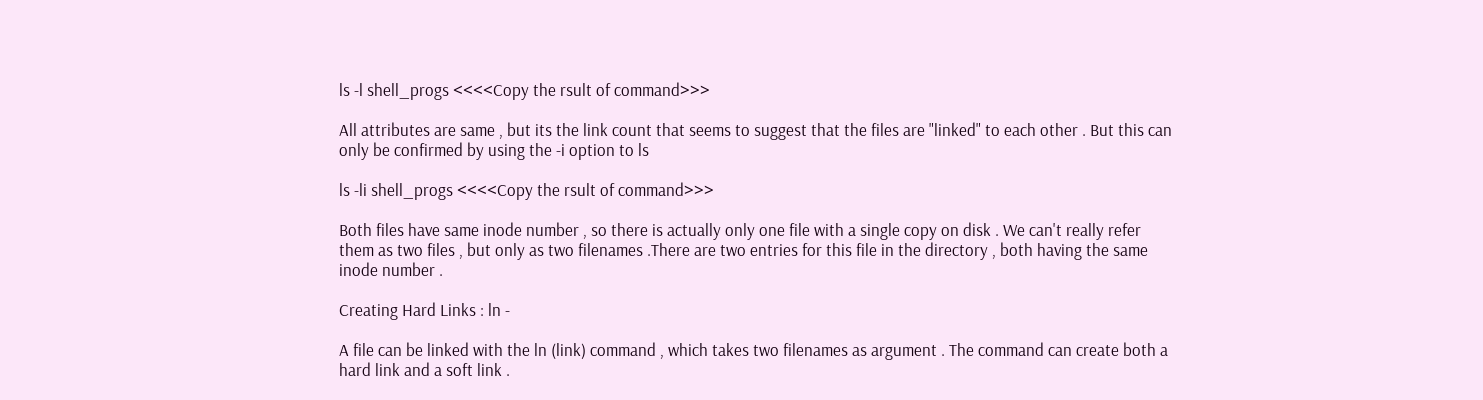ls -l shell_progs <<<<Copy the rsult of command>>>

All attributes are same , but its the link count that seems to suggest that the files are "linked" to each other . But this can only be confirmed by using the -i option to ls

ls -li shell_progs <<<<Copy the rsult of command>>>

Both files have same inode number , so there is actually only one file with a single copy on disk . We can't really refer them as two files , but only as two filenames .There are two entries for this file in the directory , both having the same inode number .

Creating Hard Links : ln -

A file can be linked with the ln (link) command , which takes two filenames as argument . The command can create both a hard link and a soft link .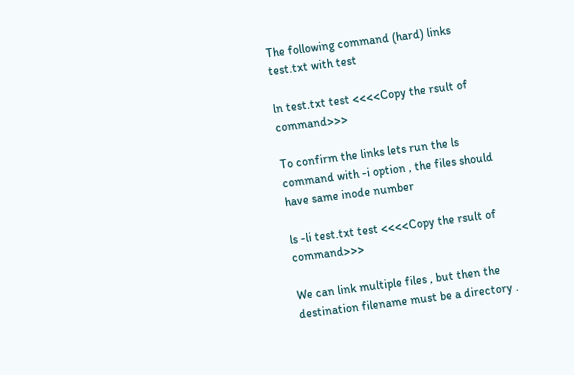The following command (hard) links test.txt with test

ln test.txt test <<<<Copy the rsult of command>>>

To confirm the links lets run the ls command with -i option , the files should have same inode number

ls -li test.txt test <<<<Copy the rsult of command>>>

We can link multiple files , but then the destination filename must be a directory .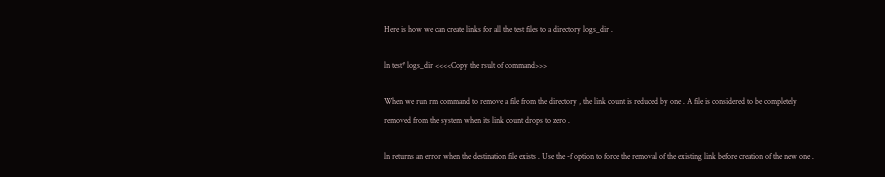Here is how we can create links for all the test files to a directory logs_dir .

ln test* logs_dir <<<<Copy the rsult of command>>>

When we run rm command to remove a file from the directory , the link count is reduced by one . A file is considered to be completely removed from the system when its link count drops to zero .

ln returns an error when the destination file exists . Use the -f option to force the removal of the existing link before creation of the new one .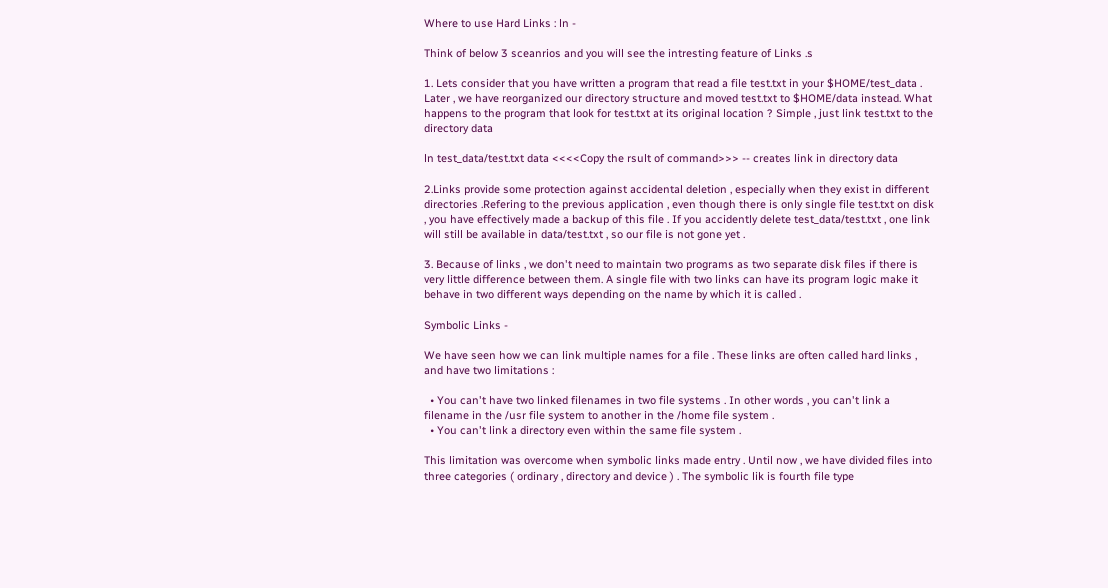Where to use Hard Links : ln -

Think of below 3 sceanrios and you will see the intresting feature of Links .s

1. Lets consider that you have written a program that read a file test.txt in your $HOME/test_data . Later , we have reorganized our directory structure and moved test.txt to $HOME/data instead. What happens to the program that look for test.txt at its original location ? Simple , just link test.txt to the directory data

ln test_data/test.txt data <<<<Copy the rsult of command>>> -- creates link in directory data

2.Links provide some protection against accidental deletion , especially when they exist in different directories .Refering to the previous application , even though there is only single file test.txt on disk , you have effectively made a backup of this file . If you accidently delete test_data/test.txt , one link will still be available in data/test.txt , so our file is not gone yet .

3. Because of links , we don't need to maintain two programs as two separate disk files if there is very little difference between them. A single file with two links can have its program logic make it behave in two different ways depending on the name by which it is called .

Symbolic Links -

We have seen how we can link multiple names for a file . These links are often called hard links , and have two limitations :

  • You can't have two linked filenames in two file systems . In other words , you can't link a filename in the /usr file system to another in the /home file system .
  • You can't link a directory even within the same file system .

This limitation was overcome when symbolic links made entry . Until now , we have divided files into three categories ( ordinary , directory and device ) . The symbolic lik is fourth file type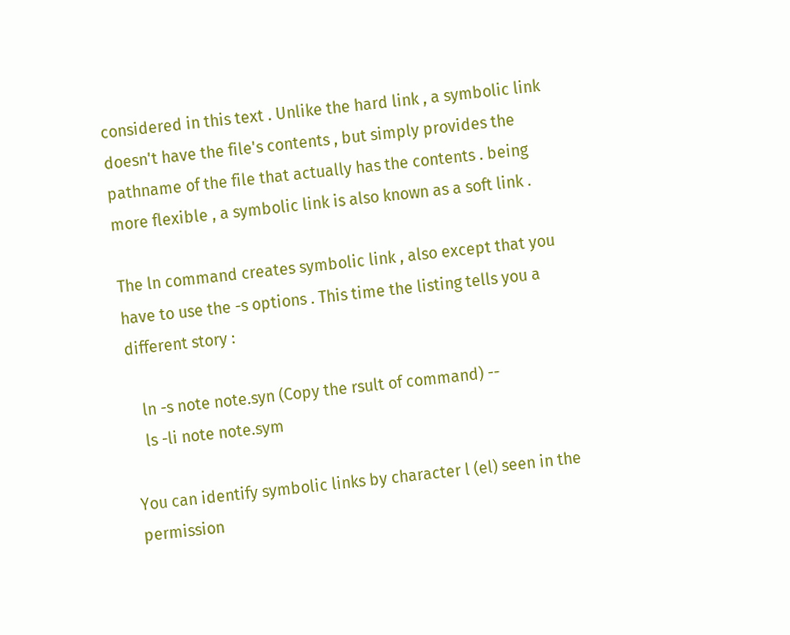considered in this text . Unlike the hard link , a symbolic link doesn't have the file's contents , but simply provides the pathname of the file that actually has the contents . being more flexible , a symbolic link is also known as a soft link .

The ln command creates symbolic link , also except that you have to use the -s options . This time the listing tells you a different story :

   ln -s note note.syn (Copy the rsult of command) --
   ls -li note note.sym

You can identify symbolic links by character l (el) seen in the permission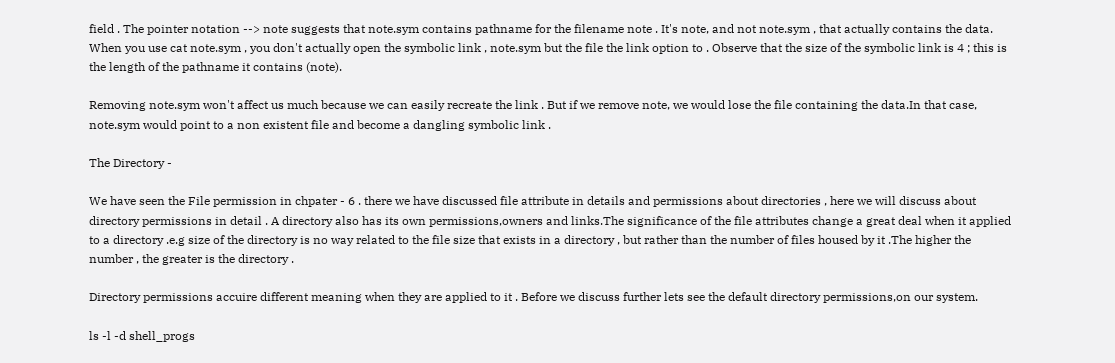field . The pointer notation --> note suggests that note.sym contains pathname for the filename note . It's note, and not note.sym , that actually contains the data. When you use cat note.sym , you don't actually open the symbolic link , note.sym but the file the link option to . Observe that the size of the symbolic link is 4 ; this is the length of the pathname it contains (note).

Removing note.sym won't affect us much because we can easily recreate the link . But if we remove note, we would lose the file containing the data.In that case, note.sym would point to a non existent file and become a dangling symbolic link .

The Directory -

We have seen the File permission in chpater - 6 . there we have discussed file attribute in details and permissions about directories , here we will discuss about directory permissions in detail . A directory also has its own permissions,owners and links.The significance of the file attributes change a great deal when it applied to a directory .e.g size of the directory is no way related to the file size that exists in a directory , but rather than the number of files housed by it .The higher the number , the greater is the directory .

Directory permissions accuire different meaning when they are applied to it . Before we discuss further lets see the default directory permissions,on our system.

ls -l -d shell_progs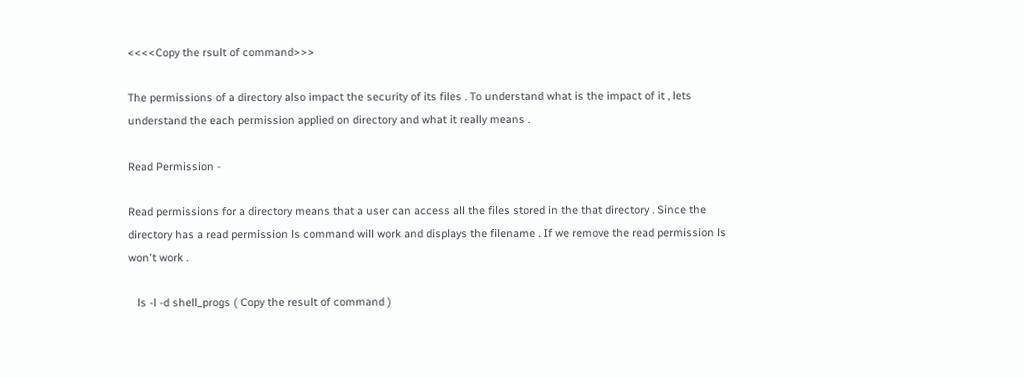<<<<Copy the rsult of command>>>

The permissions of a directory also impact the security of its files . To understand what is the impact of it , lets understand the each permission applied on directory and what it really means .

Read Permission -

Read permissions for a directory means that a user can access all the files stored in the that directory . Since the directory has a read permission ls command will work and displays the filename . If we remove the read permission ls won't work .

   ls -l -d shell_progs ( Copy the result of command )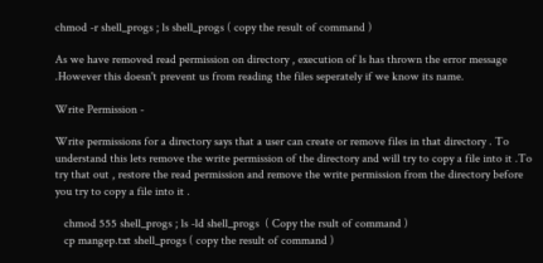chmod -r shell_progs ; ls shell_progs ( copy the result of command )

As we have removed read permission on directory , execution of ls has thrown the error message .However this doesn't prevent us from reading the files seperately if we know its name.

Write Permission -

Write permissions for a directory says that a user can create or remove files in that directory . To understand this lets remove the write permission of the directory and will try to copy a file into it .To try that out , restore the read permission and remove the write permission from the directory before you try to copy a file into it .

   chmod 555 shell_progs ; ls -ld shell_progs  ( Copy the rsult of command )
   cp mangep.txt shell_progs ( copy the result of command )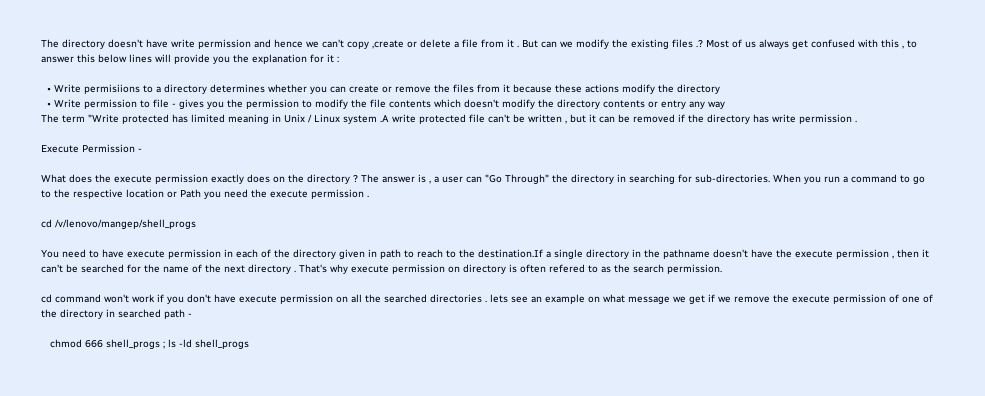The directory doesn't have write permission and hence we can't copy ,create or delete a file from it . But can we modify the existing files .? Most of us always get confused with this , to answer this below lines will provide you the explanation for it :

  • Write permisiions to a directory determines whether you can create or remove the files from it because these actions modify the directory
  • Write permission to file - gives you the permission to modify the file contents which doesn't modify the directory contents or entry any way
The term "Write protected has limited meaning in Unix / Linux system .A write protected file can't be written , but it can be removed if the directory has write permission .

Execute Permission -

What does the execute permission exactly does on the directory ? The answer is , a user can "Go Through" the directory in searching for sub-directories. When you run a command to go to the respective location or Path you need the execute permission .

cd /v/lenovo/mangep/shell_progs

You need to have execute permission in each of the directory given in path to reach to the destination.If a single directory in the pathname doesn't have the execute permission , then it can't be searched for the name of the next directory . That's why execute permission on directory is often refered to as the search permission.

cd command won't work if you don't have execute permission on all the searched directories . lets see an example on what message we get if we remove the execute permission of one of the directory in searched path -

   chmod 666 shell_progs ; ls -ld shell_progs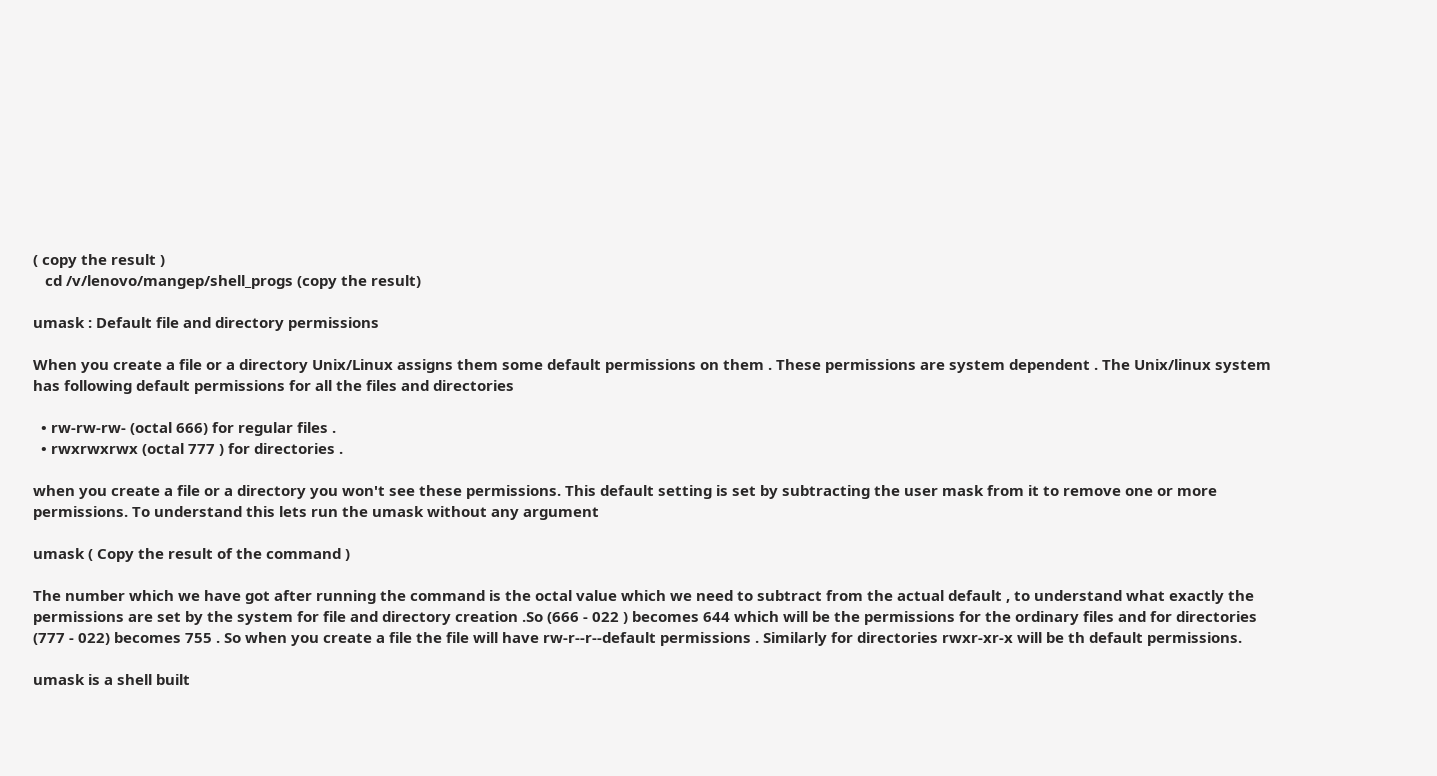( copy the result )
   cd /v/lenovo/mangep/shell_progs (copy the result)

umask : Default file and directory permissions

When you create a file or a directory Unix/Linux assigns them some default permissions on them . These permissions are system dependent . The Unix/linux system has following default permissions for all the files and directories

  • rw-rw-rw- (octal 666) for regular files .
  • rwxrwxrwx (octal 777 ) for directories .

when you create a file or a directory you won't see these permissions. This default setting is set by subtracting the user mask from it to remove one or more permissions. To understand this lets run the umask without any argument

umask ( Copy the result of the command )

The number which we have got after running the command is the octal value which we need to subtract from the actual default , to understand what exactly the permissions are set by the system for file and directory creation .So (666 - 022 ) becomes 644 which will be the permissions for the ordinary files and for directories (777 - 022) becomes 755 . So when you create a file the file will have rw-r--r--default permissions . Similarly for directories rwxr-xr-x will be th default permissions.

umask is a shell built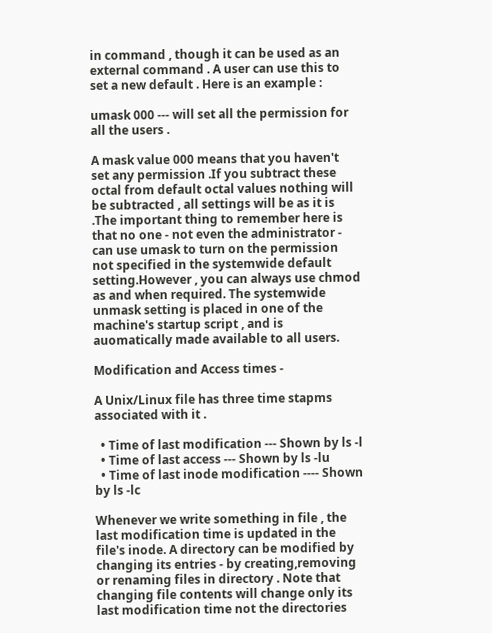in command , though it can be used as an external command . A user can use this to set a new default . Here is an example :

umask 000 --- will set all the permission for all the users .

A mask value 000 means that you haven't set any permission .If you subtract these octal from default octal values nothing will be subtracted , all settings will be as it is .The important thing to remember here is that no one - not even the administrator - can use umask to turn on the permission not specified in the systemwide default setting.However , you can always use chmod as and when required. The systemwide unmask setting is placed in one of the machine's startup script , and is auomatically made available to all users.

Modification and Access times -

A Unix/Linux file has three time stapms associated with it .

  • Time of last modification --- Shown by ls -l
  • Time of last access --- Shown by ls -lu
  • Time of last inode modification ---- Shown by ls -lc

Whenever we write something in file , the last modification time is updated in the file's inode. A directory can be modified by changing its entries - by creating,removing or renaming files in directory . Note that changing file contents will change only its last modification time not the directories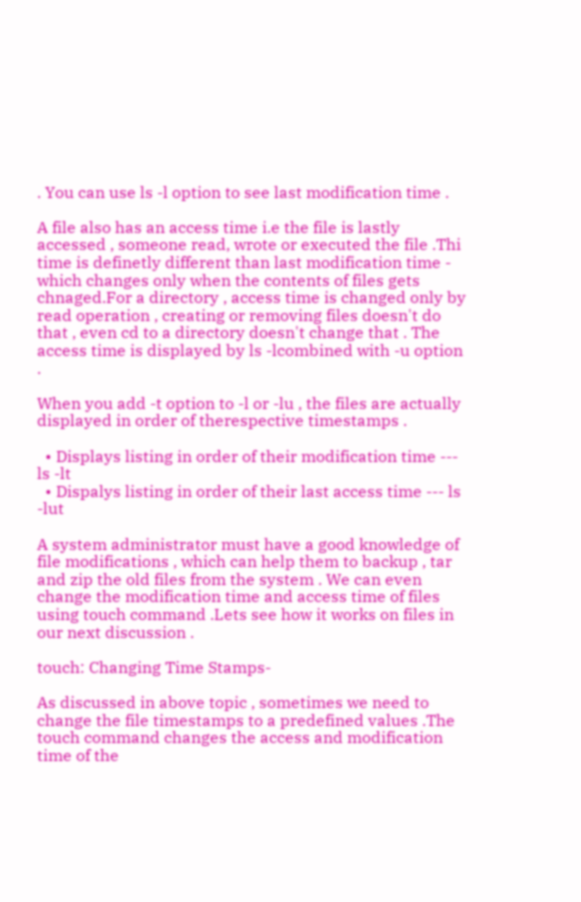. You can use ls -l option to see last modification time .

A file also has an access time i.e the file is lastly accessed , someone read, wrote or executed the file .Thi time is definetly different than last modification time - which changes only when the contents of files gets chnaged.For a directory , access time is changed only by read operation , creating or removing files doesn't do that , even cd to a directory doesn't change that . The access time is displayed by ls -lcombined with -u option .

When you add -t option to -l or -lu , the files are actually displayed in order of therespective timestamps .

  • Displays listing in order of their modification time --- ls -lt
  • Dispalys listing in order of their last access time --- ls -lut

A system administrator must have a good knowledge of file modifications , which can help them to backup , tar and zip the old files from the system . We can even change the modification time and access time of files using touch command .Lets see how it works on files in our next discussion .

touch: Changing Time Stamps-

As discussed in above topic , sometimes we need to change the file timestamps to a predefined values .The touch command changes the access and modification time of the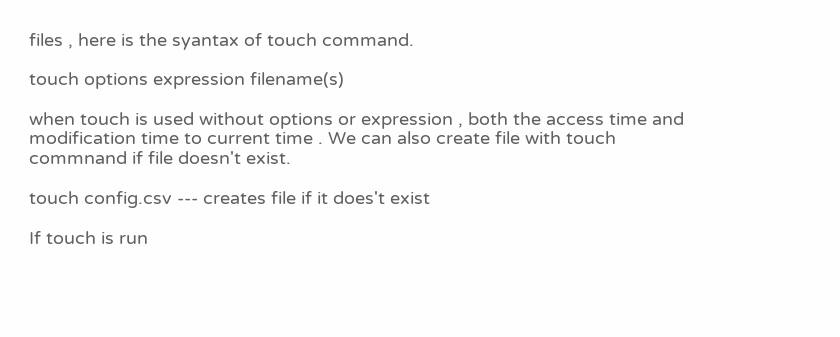files , here is the syantax of touch command.

touch options expression filename(s)

when touch is used without options or expression , both the access time and modification time to current time . We can also create file with touch commnand if file doesn't exist.

touch config.csv --- creates file if it does't exist

If touch is run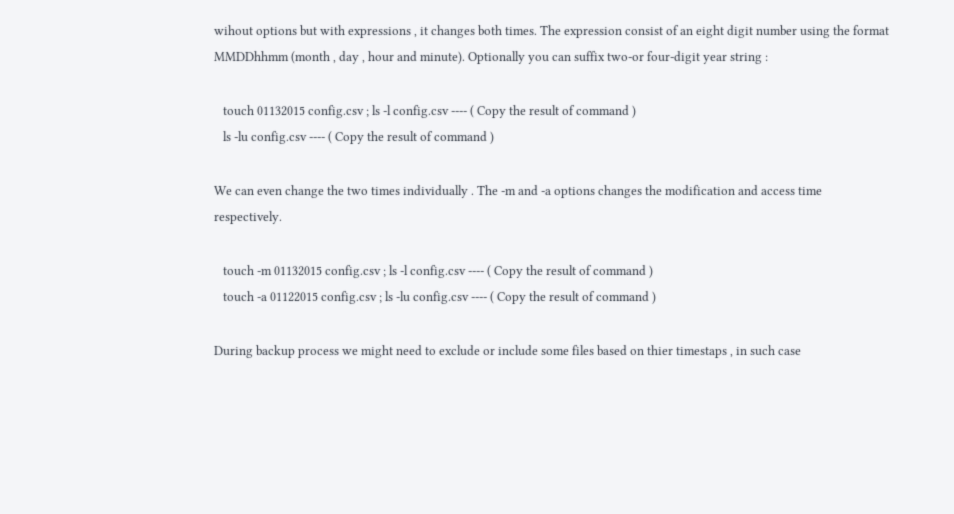wihout options but with expressions , it changes both times. The expression consist of an eight digit number using the format MMDDhhmm (month , day , hour and minute). Optionally you can suffix two-or four-digit year string :

   touch 01132015 config.csv ; ls -l config.csv ---- ( Copy the result of command )
   ls -lu config.csv ---- ( Copy the result of command )

We can even change the two times individually . The -m and -a options changes the modification and access time respectively.

   touch -m 01132015 config.csv ; ls -l config.csv ---- ( Copy the result of command )
   touch -a 01122015 config.csv ; ls -lu config.csv ---- ( Copy the result of command )

During backup process we might need to exclude or include some files based on thier timestaps , in such case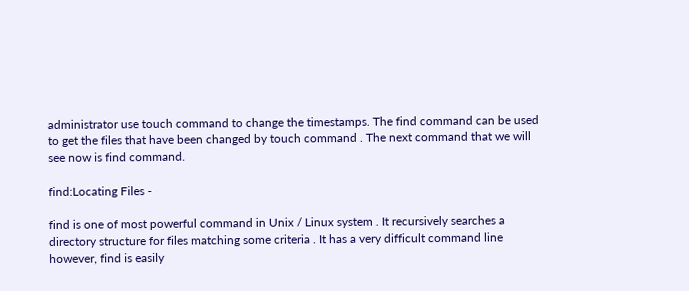administrator use touch command to change the timestamps. The find command can be used to get the files that have been changed by touch command . The next command that we will see now is find command.

find:Locating Files -

find is one of most powerful command in Unix / Linux system . It recursively searches a directory structure for files matching some criteria . It has a very difficult command line however, find is easily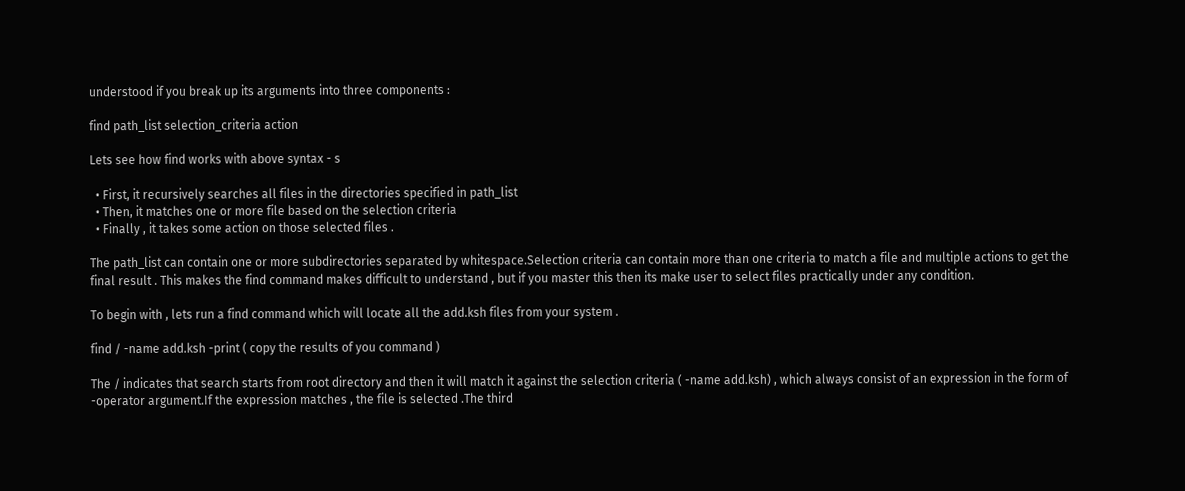understood if you break up its arguments into three components :

find path_list selection_criteria action

Lets see how find works with above syntax - s

  • First, it recursively searches all files in the directories specified in path_list
  • Then, it matches one or more file based on the selection criteria
  • Finally , it takes some action on those selected files .

The path_list can contain one or more subdirectories separated by whitespace.Selection criteria can contain more than one criteria to match a file and multiple actions to get the final result . This makes the find command makes difficult to understand , but if you master this then its make user to select files practically under any condition.

To begin with , lets run a find command which will locate all the add.ksh files from your system .

find / -name add.ksh -print ( copy the results of you command )

The / indicates that search starts from root directory and then it will match it against the selection criteria ( -name add.ksh) , which always consist of an expression in the form of -operator argument.If the expression matches , the file is selected .The third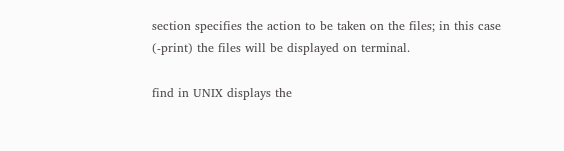section specifies the action to be taken on the files; in this case (-print) the files will be displayed on terminal.

find in UNIX displays the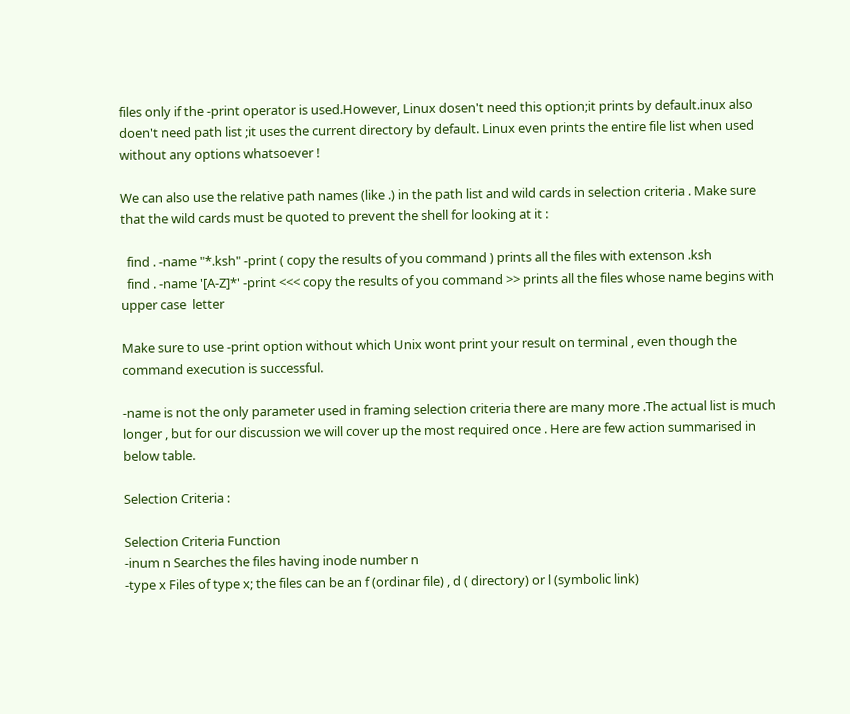files only if the -print operator is used.However, Linux dosen't need this option;it prints by default.inux also doen't need path list ;it uses the current directory by default. Linux even prints the entire file list when used without any options whatsoever !

We can also use the relative path names (like .) in the path list and wild cards in selection criteria . Make sure that the wild cards must be quoted to prevent the shell for looking at it :

  find . -name "*.ksh" -print ( copy the results of you command ) prints all the files with extenson .ksh
  find . -name '[A-Z]*' -print <<< copy the results of you command >> prints all the files whose name begins with upper case  letter

Make sure to use -print option without which Unix wont print your result on terminal , even though the command execution is successful.

-name is not the only parameter used in framing selection criteria there are many more .The actual list is much longer , but for our discussion we will cover up the most required once . Here are few action summarised in below table.

Selection Criteria :

Selection Criteria Function
-inum n Searches the files having inode number n
-type x Files of type x; the files can be an f (ordinar file) , d ( directory) or l (symbolic link)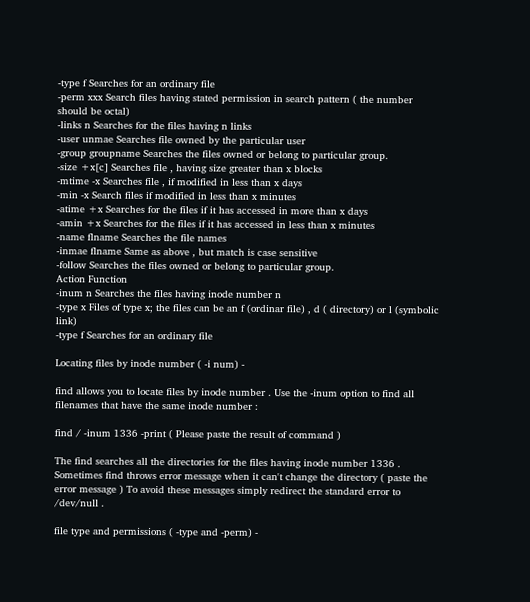-type f Searches for an ordinary file
-perm xxx Search files having stated permission in search pattern ( the number should be octal)
-links n Searches for the files having n links
-user unmae Searches file owned by the particular user
-group groupname Searches the files owned or belong to particular group.
-size +x[c] Searches file , having size greater than x blocks
-mtime -x Searches file , if modified in less than x days
-min -x Search files if modified in less than x minutes
-atime +x Searches for the files if it has accessed in more than x days
-amin +x Searches for the files if it has accessed in less than x minutes
-name flname Searches the file names
-inmae flname Same as above , but match is case sensitive
-follow Searches the files owned or belong to particular group.
Action Function
-inum n Searches the files having inode number n
-type x Files of type x; the files can be an f (ordinar file) , d ( directory) or l (symbolic link)
-type f Searches for an ordinary file

Locating files by inode number ( -i num) -

find allows you to locate files by inode number . Use the -inum option to find all filenames that have the same inode number :

find / -inum 1336 -print ( Please paste the result of command )

The find searches all the directories for the files having inode number 1336 . Sometimes find throws error message when it can't change the directory ( paste the error message ) To avoid these messages simply redirect the standard error to /dev/null .

file type and permissions ( -type and -perm) -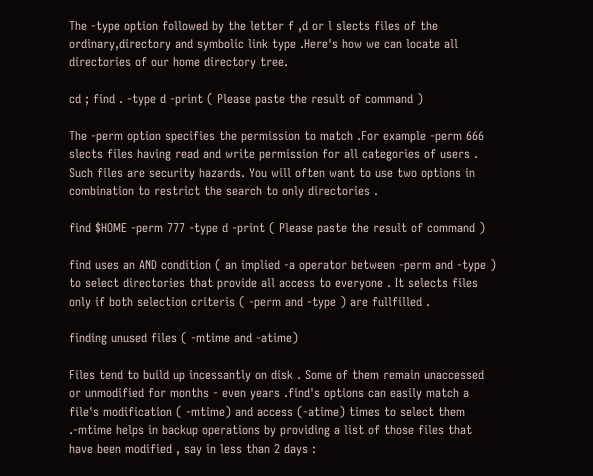The -type option followed by the letter f ,d or l slects files of the ordinary,directory and symbolic link type .Here's how we can locate all directories of our home directory tree.

cd ; find . -type d -print ( Please paste the result of command )

The -perm option specifies the permission to match .For example -perm 666 slects files having read and write permission for all categories of users . Such files are security hazards. You will often want to use two options in combination to restrict the search to only directories .

find $HOME -perm 777 -type d -print ( Please paste the result of command )

find uses an AND condition ( an implied -a operator between -perm and -type ) to select directories that provide all access to everyone . It selects files only if both selection criteris ( -perm and -type ) are fullfilled .

finding unused files ( -mtime and -atime)

Files tend to build up incessantly on disk . Some of them remain unaccessed or unmodified for months - even years .find's options can easily match a file's modification ( -mtime) and access (-atime) times to select them .-mtime helps in backup operations by providing a list of those files that have been modified , say in less than 2 days :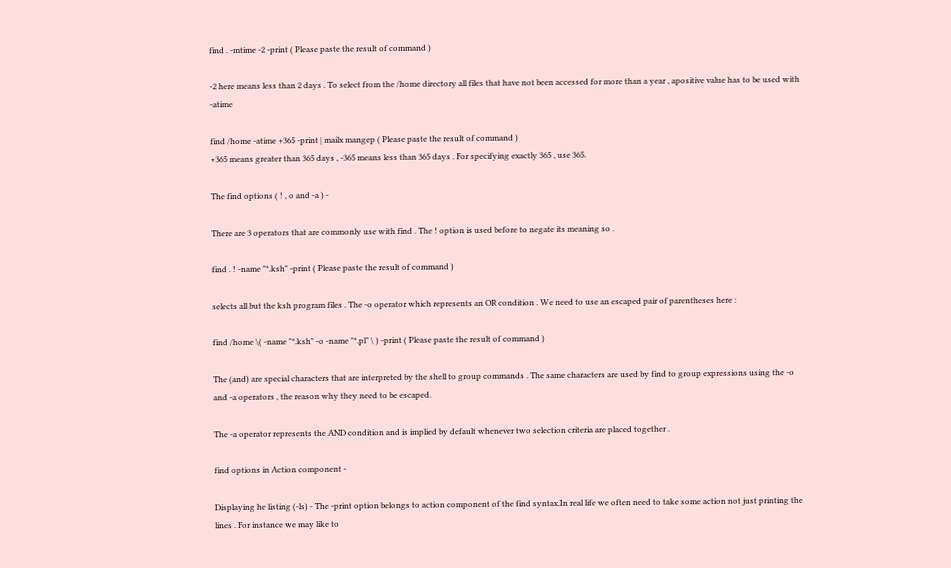find . -mtime -2 -print ( Please paste the result of command )

-2 here means less than 2 days . To select from the /home directory all files that have not been accessed for more than a year , apositive value has to be used with -atime

find /home -atime +365 -print | mailx mangep ( Please paste the result of command )
+365 means greater than 365 days , -365 means less than 365 days . For specifying exactly 365 , use 365.

The find options ( ! , o and -a ) -

There are 3 operators that are commonly use with find . The ! option is used before to negate its meaning so .

find . ! -name "*.ksh" -print ( Please paste the result of command )

selects all but the ksh program files . The -o operator which represents an OR condition . We need to use an escaped pair of parentheses here :

find /home \( -name "*.ksh" -o -name "*.pl" \ ) -print ( Please paste the result of command )

The (and) are special characters that are interpreted by the shell to group commands . The same characters are used by find to group expressions using the -o and -a operators , the reason why they need to be escaped.

The -a operator represents the AND condition and is implied by default whenever two selection criteria are placed together .

find options in Action component -

Displaying he listing (-ls) - The -print option belongs to action component of the find syntax.In real life we often need to take some action not just printing the lines . For instance we may like to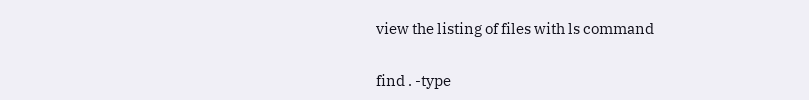view the listing of files with ls command

find . -type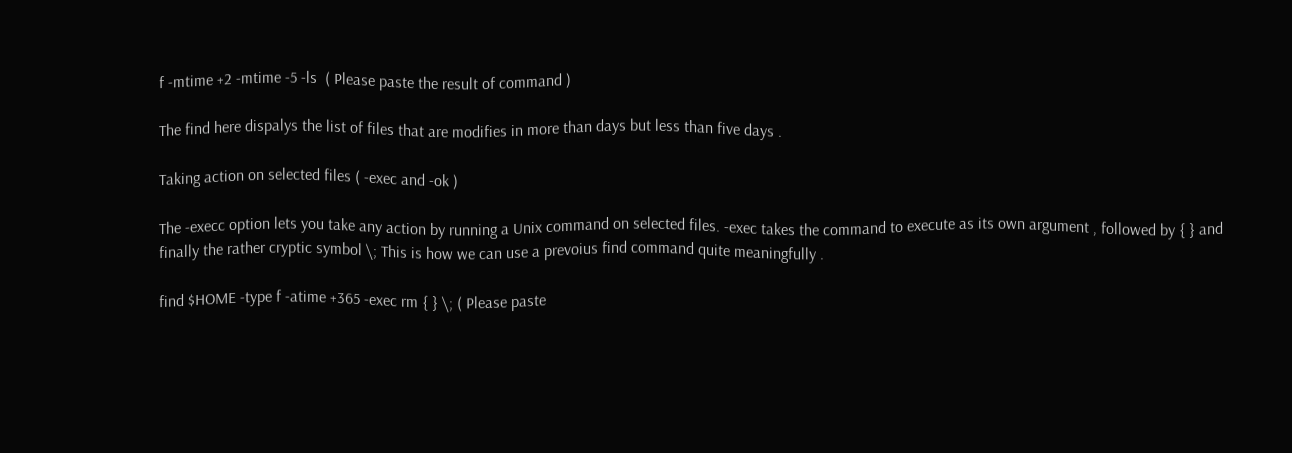f -mtime +2 -mtime -5 -ls  ( Please paste the result of command )

The find here dispalys the list of files that are modifies in more than days but less than five days .

Taking action on selected files ( -exec and -ok )

The -execc option lets you take any action by running a Unix command on selected files. -exec takes the command to execute as its own argument , followed by { } and finally the rather cryptic symbol \; This is how we can use a prevoius find command quite meaningfully .

find $HOME -type f -atime +365 -exec rm { } \; ( Please paste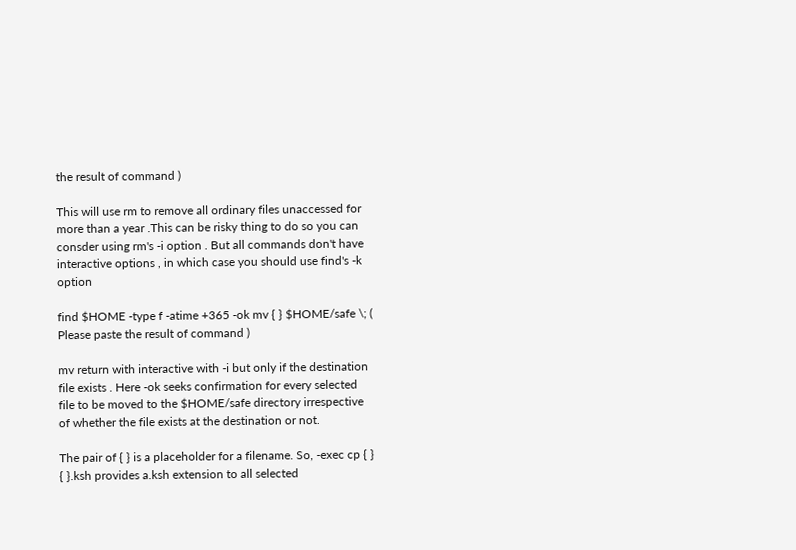the result of command )

This will use rm to remove all ordinary files unaccessed for more than a year .This can be risky thing to do so you can consder using rm's -i option . But all commands don't have interactive options , in which case you should use find's -k option

find $HOME -type f -atime +365 -ok mv { } $HOME/safe \; ( Please paste the result of command )

mv return with interactive with -i but only if the destination file exists . Here -ok seeks confirmation for every selected file to be moved to the $HOME/safe directory irrespective of whether the file exists at the destination or not.

The pair of { } is a placeholder for a filename. So, -exec cp { } { }.ksh provides a.ksh extension to all selected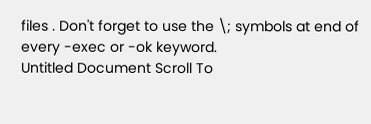files . Don't forget to use the \; symbols at end of every -exec or -ok keyword.
Untitled Document Scroll To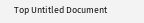Top Untitled Document